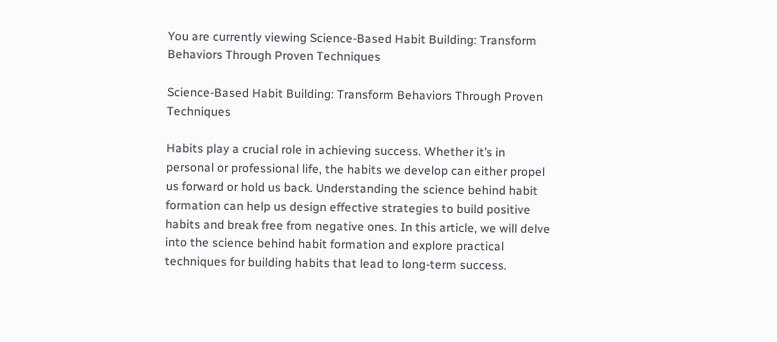You are currently viewing Science-Based Habit Building: Transform Behaviors Through Proven Techniques

Science-Based Habit Building: Transform Behaviors Through Proven Techniques

Habits play a crucial role in achieving success. Whether it’s in personal or professional life, the habits we develop can either propel us forward or hold us back. Understanding the science behind habit formation can help us design effective strategies to build positive habits and break free from negative ones. In this article, we will delve into the science behind habit formation and explore practical techniques for building habits that lead to long-term success.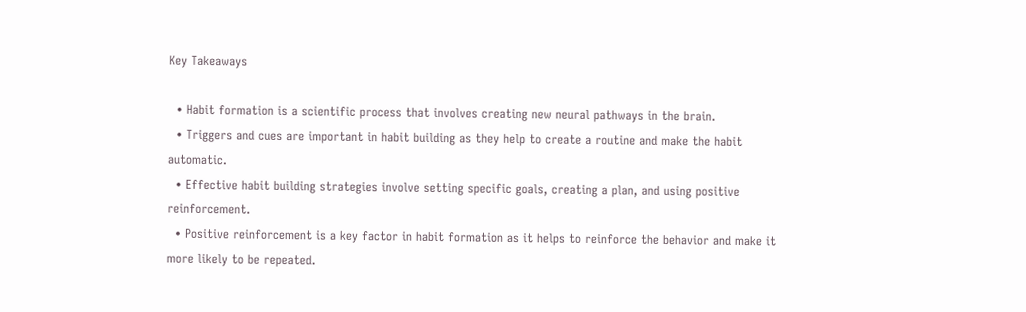Key Takeaways

  • Habit formation is a scientific process that involves creating new neural pathways in the brain.
  • Triggers and cues are important in habit building as they help to create a routine and make the habit automatic.
  • Effective habit building strategies involve setting specific goals, creating a plan, and using positive reinforcement.
  • Positive reinforcement is a key factor in habit formation as it helps to reinforce the behavior and make it more likely to be repeated.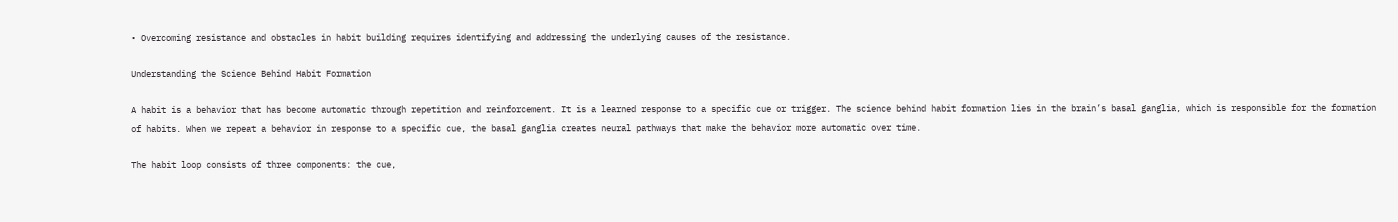• Overcoming resistance and obstacles in habit building requires identifying and addressing the underlying causes of the resistance.

Understanding the Science Behind Habit Formation

A habit is a behavior that has become automatic through repetition and reinforcement. It is a learned response to a specific cue or trigger. The science behind habit formation lies in the brain’s basal ganglia, which is responsible for the formation of habits. When we repeat a behavior in response to a specific cue, the basal ganglia creates neural pathways that make the behavior more automatic over time.

The habit loop consists of three components: the cue,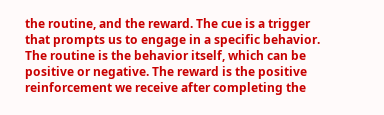the routine, and the reward. The cue is a trigger that prompts us to engage in a specific behavior. The routine is the behavior itself, which can be positive or negative. The reward is the positive reinforcement we receive after completing the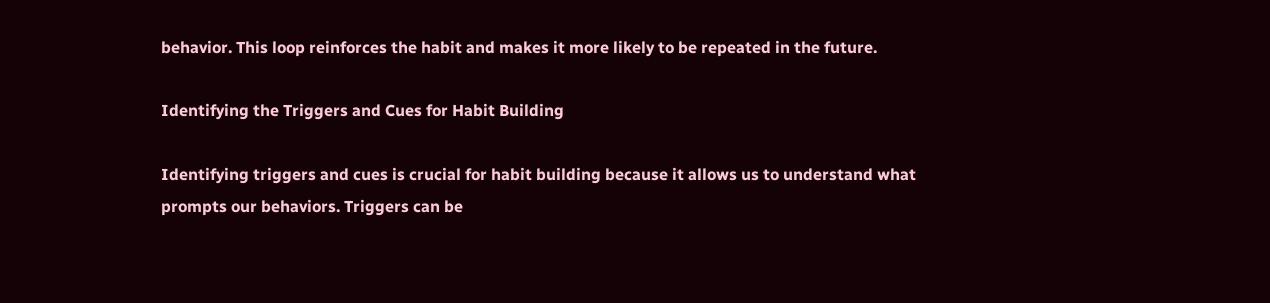behavior. This loop reinforces the habit and makes it more likely to be repeated in the future.

Identifying the Triggers and Cues for Habit Building

Identifying triggers and cues is crucial for habit building because it allows us to understand what prompts our behaviors. Triggers can be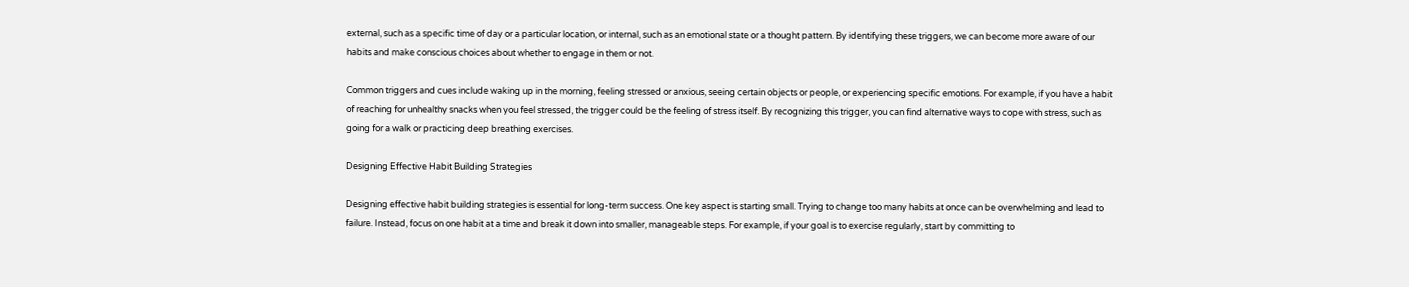external, such as a specific time of day or a particular location, or internal, such as an emotional state or a thought pattern. By identifying these triggers, we can become more aware of our habits and make conscious choices about whether to engage in them or not.

Common triggers and cues include waking up in the morning, feeling stressed or anxious, seeing certain objects or people, or experiencing specific emotions. For example, if you have a habit of reaching for unhealthy snacks when you feel stressed, the trigger could be the feeling of stress itself. By recognizing this trigger, you can find alternative ways to cope with stress, such as going for a walk or practicing deep breathing exercises.

Designing Effective Habit Building Strategies

Designing effective habit building strategies is essential for long-term success. One key aspect is starting small. Trying to change too many habits at once can be overwhelming and lead to failure. Instead, focus on one habit at a time and break it down into smaller, manageable steps. For example, if your goal is to exercise regularly, start by committing to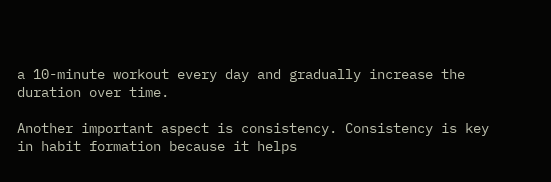a 10-minute workout every day and gradually increase the duration over time.

Another important aspect is consistency. Consistency is key in habit formation because it helps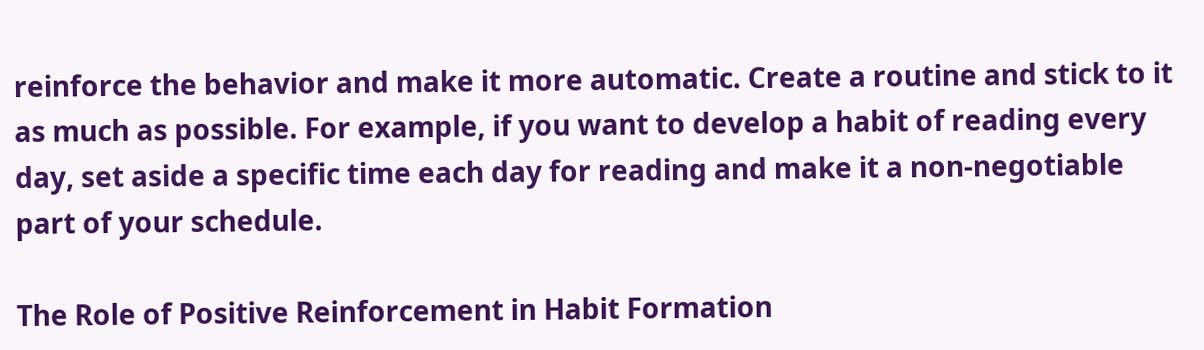reinforce the behavior and make it more automatic. Create a routine and stick to it as much as possible. For example, if you want to develop a habit of reading every day, set aside a specific time each day for reading and make it a non-negotiable part of your schedule.

The Role of Positive Reinforcement in Habit Formation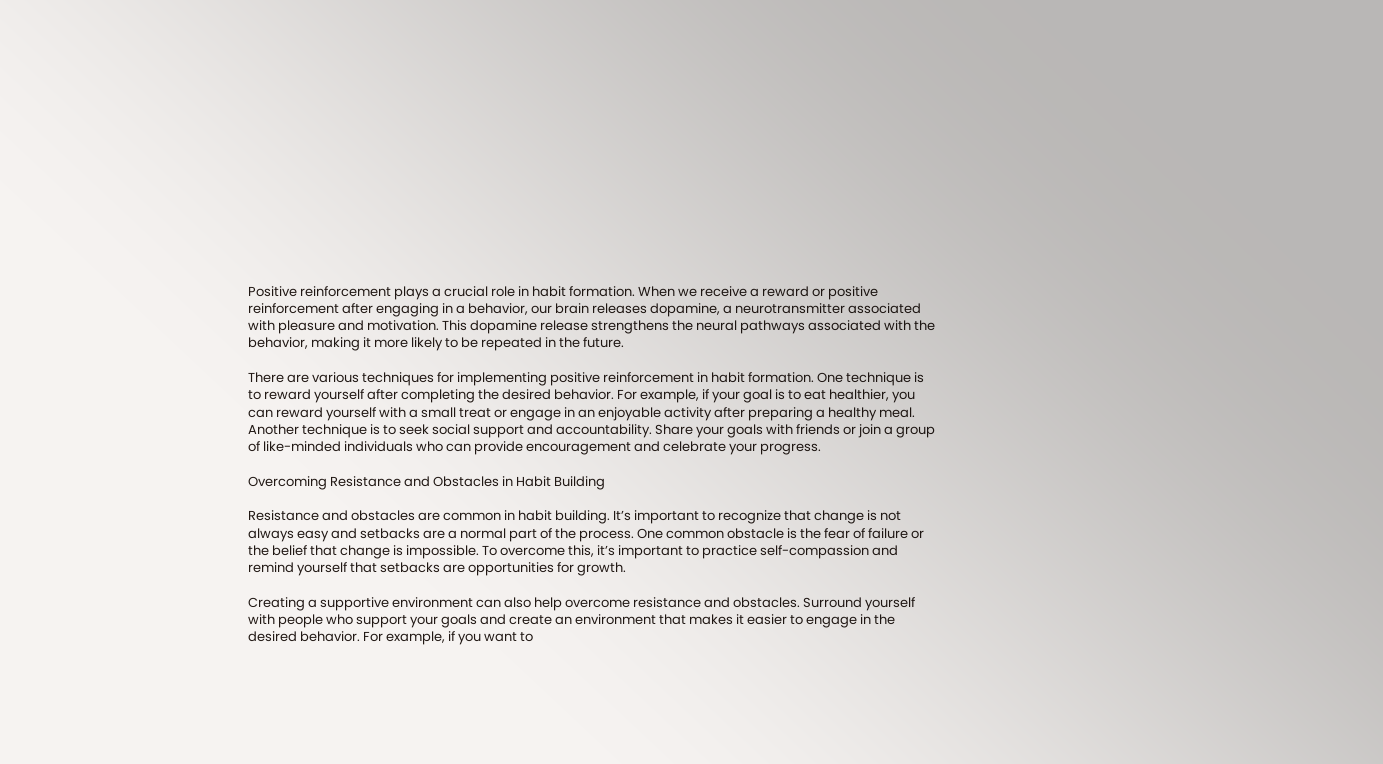Positive reinforcement plays a crucial role in habit formation. When we receive a reward or positive reinforcement after engaging in a behavior, our brain releases dopamine, a neurotransmitter associated with pleasure and motivation. This dopamine release strengthens the neural pathways associated with the behavior, making it more likely to be repeated in the future.

There are various techniques for implementing positive reinforcement in habit formation. One technique is to reward yourself after completing the desired behavior. For example, if your goal is to eat healthier, you can reward yourself with a small treat or engage in an enjoyable activity after preparing a healthy meal. Another technique is to seek social support and accountability. Share your goals with friends or join a group of like-minded individuals who can provide encouragement and celebrate your progress.

Overcoming Resistance and Obstacles in Habit Building

Resistance and obstacles are common in habit building. It’s important to recognize that change is not always easy and setbacks are a normal part of the process. One common obstacle is the fear of failure or the belief that change is impossible. To overcome this, it’s important to practice self-compassion and remind yourself that setbacks are opportunities for growth.

Creating a supportive environment can also help overcome resistance and obstacles. Surround yourself with people who support your goals and create an environment that makes it easier to engage in the desired behavior. For example, if you want to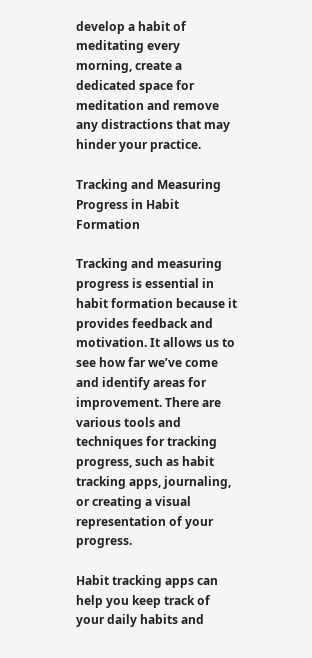develop a habit of meditating every morning, create a dedicated space for meditation and remove any distractions that may hinder your practice.

Tracking and Measuring Progress in Habit Formation

Tracking and measuring progress is essential in habit formation because it provides feedback and motivation. It allows us to see how far we’ve come and identify areas for improvement. There are various tools and techniques for tracking progress, such as habit tracking apps, journaling, or creating a visual representation of your progress.

Habit tracking apps can help you keep track of your daily habits and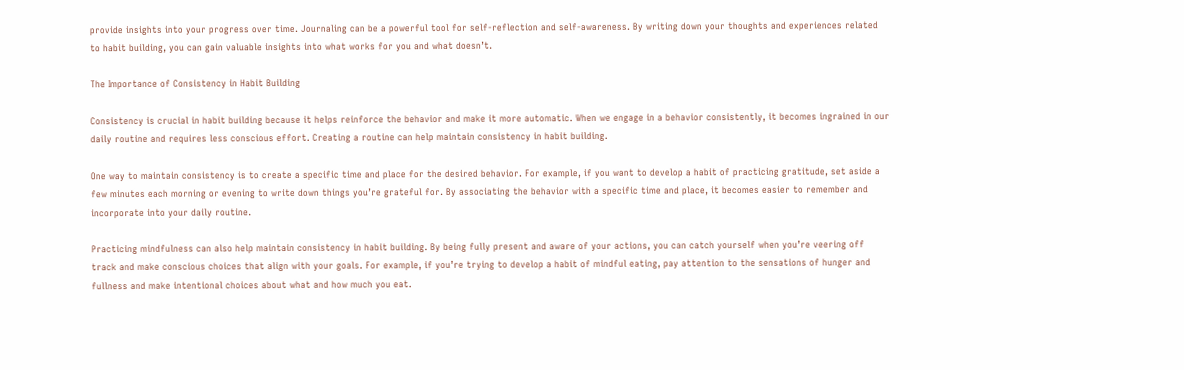provide insights into your progress over time. Journaling can be a powerful tool for self-reflection and self-awareness. By writing down your thoughts and experiences related to habit building, you can gain valuable insights into what works for you and what doesn’t.

The Importance of Consistency in Habit Building

Consistency is crucial in habit building because it helps reinforce the behavior and make it more automatic. When we engage in a behavior consistently, it becomes ingrained in our daily routine and requires less conscious effort. Creating a routine can help maintain consistency in habit building.

One way to maintain consistency is to create a specific time and place for the desired behavior. For example, if you want to develop a habit of practicing gratitude, set aside a few minutes each morning or evening to write down things you’re grateful for. By associating the behavior with a specific time and place, it becomes easier to remember and incorporate into your daily routine.

Practicing mindfulness can also help maintain consistency in habit building. By being fully present and aware of your actions, you can catch yourself when you’re veering off track and make conscious choices that align with your goals. For example, if you’re trying to develop a habit of mindful eating, pay attention to the sensations of hunger and fullness and make intentional choices about what and how much you eat.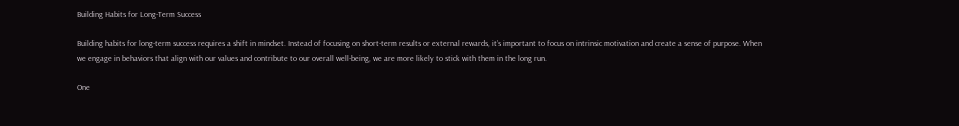Building Habits for Long-Term Success

Building habits for long-term success requires a shift in mindset. Instead of focusing on short-term results or external rewards, it’s important to focus on intrinsic motivation and create a sense of purpose. When we engage in behaviors that align with our values and contribute to our overall well-being, we are more likely to stick with them in the long run.

One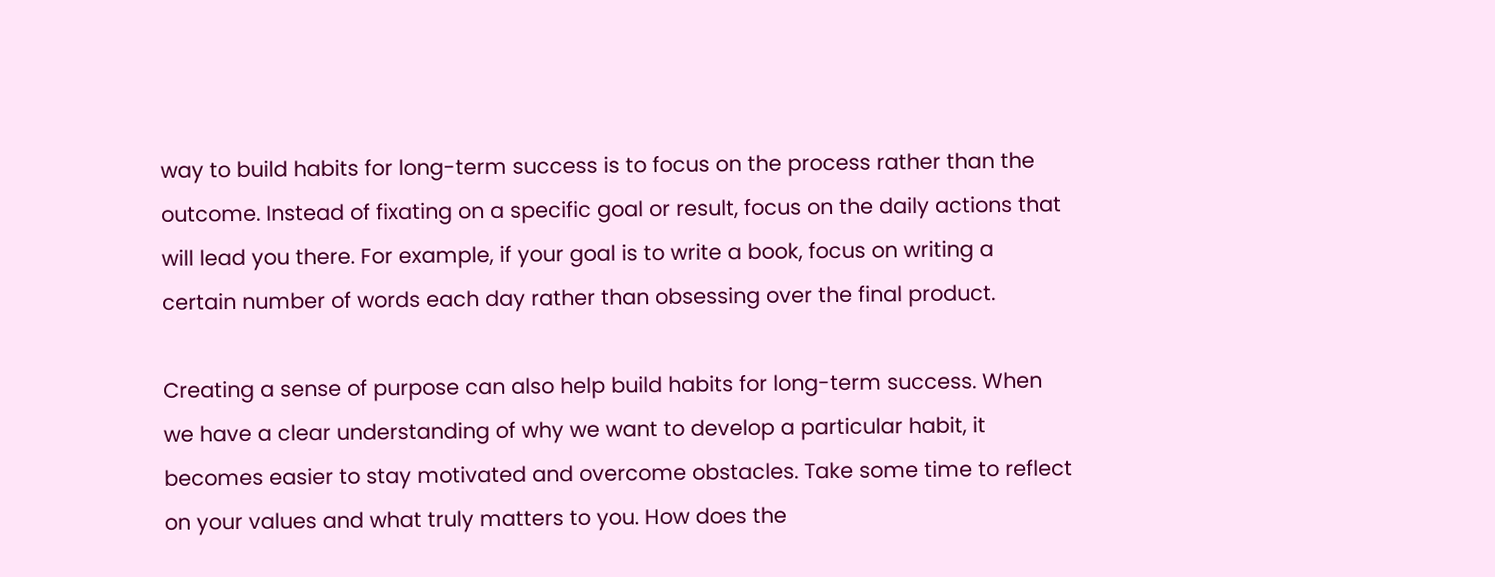way to build habits for long-term success is to focus on the process rather than the outcome. Instead of fixating on a specific goal or result, focus on the daily actions that will lead you there. For example, if your goal is to write a book, focus on writing a certain number of words each day rather than obsessing over the final product.

Creating a sense of purpose can also help build habits for long-term success. When we have a clear understanding of why we want to develop a particular habit, it becomes easier to stay motivated and overcome obstacles. Take some time to reflect on your values and what truly matters to you. How does the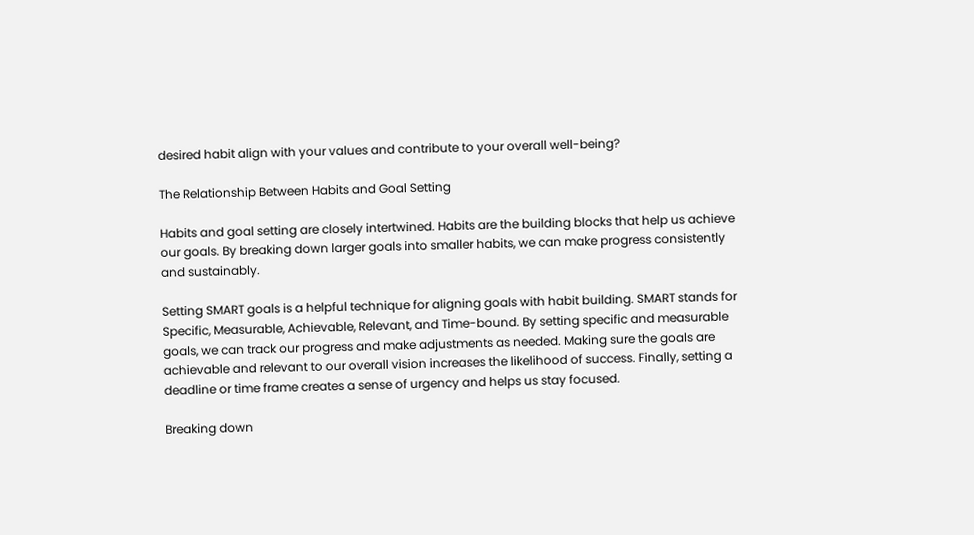desired habit align with your values and contribute to your overall well-being?

The Relationship Between Habits and Goal Setting

Habits and goal setting are closely intertwined. Habits are the building blocks that help us achieve our goals. By breaking down larger goals into smaller habits, we can make progress consistently and sustainably.

Setting SMART goals is a helpful technique for aligning goals with habit building. SMART stands for Specific, Measurable, Achievable, Relevant, and Time-bound. By setting specific and measurable goals, we can track our progress and make adjustments as needed. Making sure the goals are achievable and relevant to our overall vision increases the likelihood of success. Finally, setting a deadline or time frame creates a sense of urgency and helps us stay focused.

Breaking down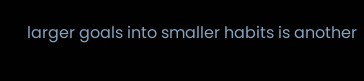larger goals into smaller habits is another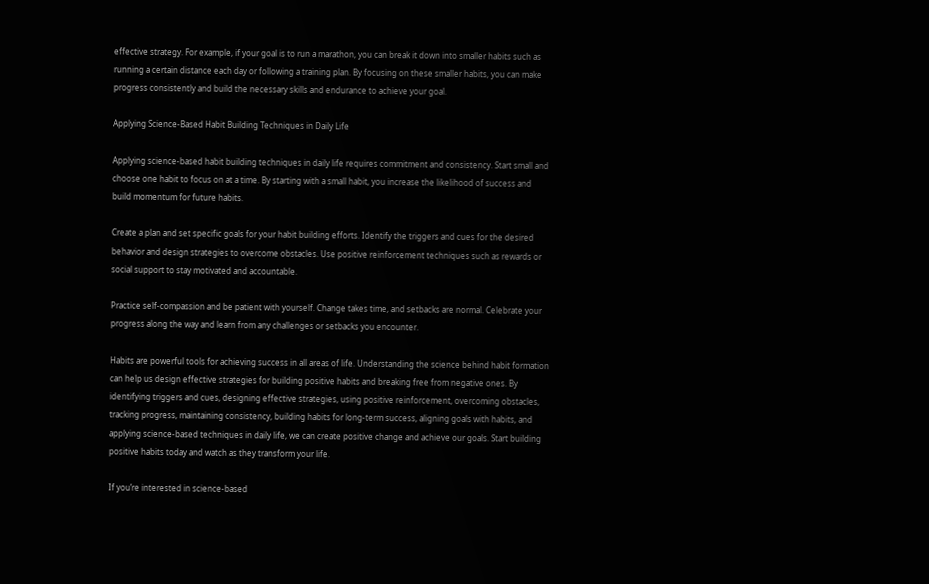effective strategy. For example, if your goal is to run a marathon, you can break it down into smaller habits such as running a certain distance each day or following a training plan. By focusing on these smaller habits, you can make progress consistently and build the necessary skills and endurance to achieve your goal.

Applying Science-Based Habit Building Techniques in Daily Life

Applying science-based habit building techniques in daily life requires commitment and consistency. Start small and choose one habit to focus on at a time. By starting with a small habit, you increase the likelihood of success and build momentum for future habits.

Create a plan and set specific goals for your habit building efforts. Identify the triggers and cues for the desired behavior and design strategies to overcome obstacles. Use positive reinforcement techniques such as rewards or social support to stay motivated and accountable.

Practice self-compassion and be patient with yourself. Change takes time, and setbacks are normal. Celebrate your progress along the way and learn from any challenges or setbacks you encounter.

Habits are powerful tools for achieving success in all areas of life. Understanding the science behind habit formation can help us design effective strategies for building positive habits and breaking free from negative ones. By identifying triggers and cues, designing effective strategies, using positive reinforcement, overcoming obstacles, tracking progress, maintaining consistency, building habits for long-term success, aligning goals with habits, and applying science-based techniques in daily life, we can create positive change and achieve our goals. Start building positive habits today and watch as they transform your life.

If you’re interested in science-based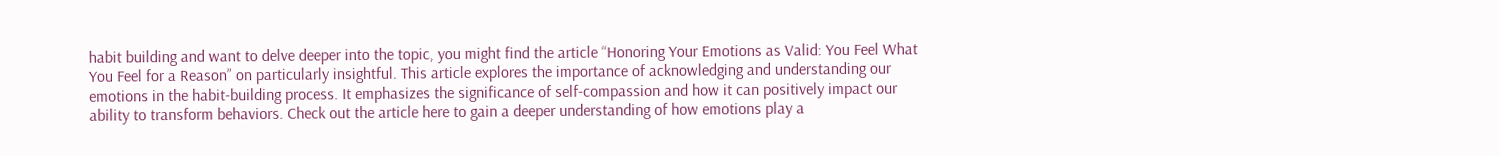habit building and want to delve deeper into the topic, you might find the article “Honoring Your Emotions as Valid: You Feel What You Feel for a Reason” on particularly insightful. This article explores the importance of acknowledging and understanding our emotions in the habit-building process. It emphasizes the significance of self-compassion and how it can positively impact our ability to transform behaviors. Check out the article here to gain a deeper understanding of how emotions play a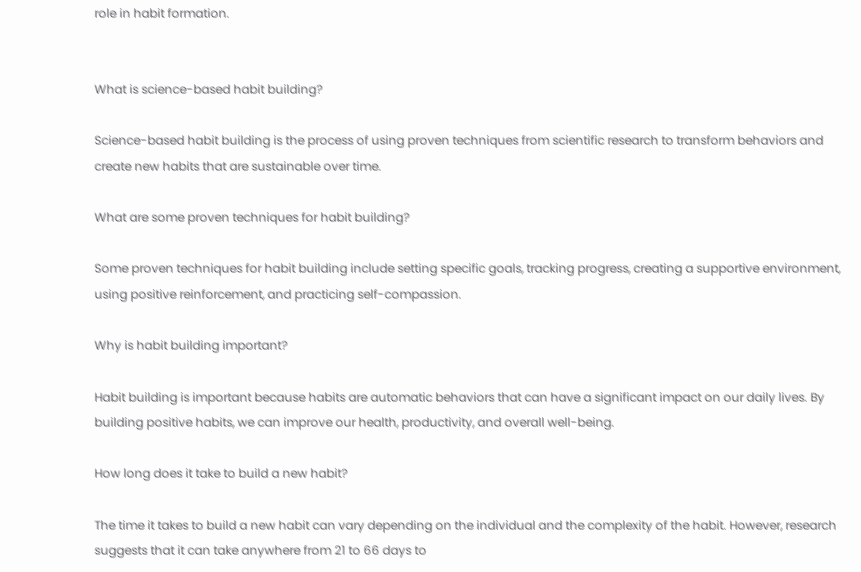role in habit formation.


What is science-based habit building?

Science-based habit building is the process of using proven techniques from scientific research to transform behaviors and create new habits that are sustainable over time.

What are some proven techniques for habit building?

Some proven techniques for habit building include setting specific goals, tracking progress, creating a supportive environment, using positive reinforcement, and practicing self-compassion.

Why is habit building important?

Habit building is important because habits are automatic behaviors that can have a significant impact on our daily lives. By building positive habits, we can improve our health, productivity, and overall well-being.

How long does it take to build a new habit?

The time it takes to build a new habit can vary depending on the individual and the complexity of the habit. However, research suggests that it can take anywhere from 21 to 66 days to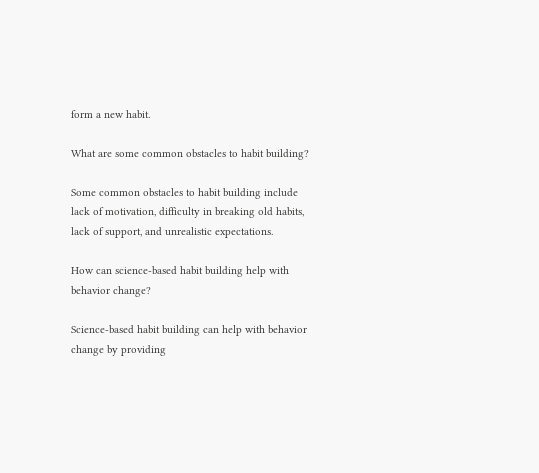form a new habit.

What are some common obstacles to habit building?

Some common obstacles to habit building include lack of motivation, difficulty in breaking old habits, lack of support, and unrealistic expectations.

How can science-based habit building help with behavior change?

Science-based habit building can help with behavior change by providing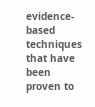evidence-based techniques that have been proven to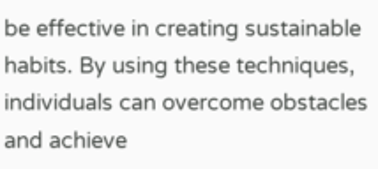be effective in creating sustainable habits. By using these techniques, individuals can overcome obstacles and achieve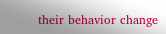their behavior change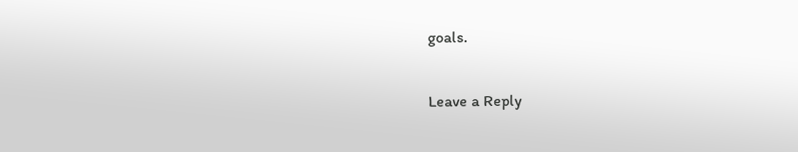goals.

Leave a Reply